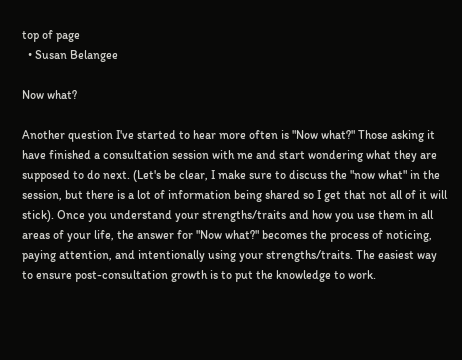top of page
  • Susan Belangee

Now what?

Another question I've started to hear more often is "Now what?" Those asking it have finished a consultation session with me and start wondering what they are supposed to do next. (Let's be clear, I make sure to discuss the "now what" in the session, but there is a lot of information being shared so I get that not all of it will stick). Once you understand your strengths/traits and how you use them in all areas of your life, the answer for "Now what?" becomes the process of noticing, paying attention, and intentionally using your strengths/traits. The easiest way to ensure post-consultation growth is to put the knowledge to work.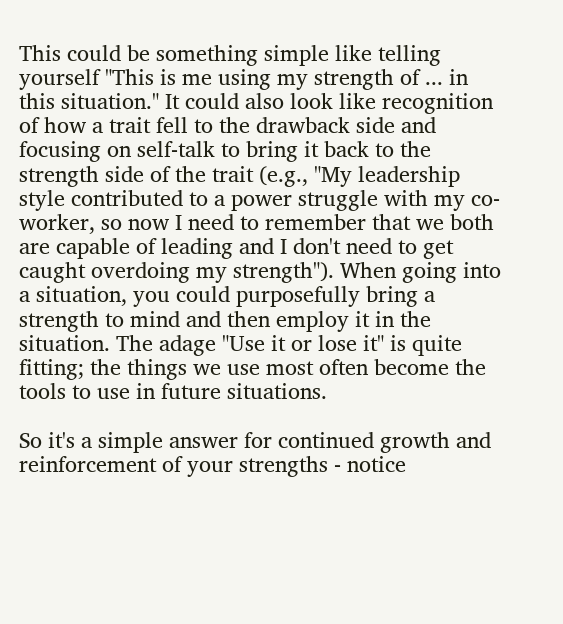This could be something simple like telling yourself "This is me using my strength of ... in this situation." It could also look like recognition of how a trait fell to the drawback side and focusing on self-talk to bring it back to the strength side of the trait (e.g., "My leadership style contributed to a power struggle with my co-worker, so now I need to remember that we both are capable of leading and I don't need to get caught overdoing my strength"). When going into a situation, you could purposefully bring a strength to mind and then employ it in the situation. The adage "Use it or lose it" is quite fitting; the things we use most often become the tools to use in future situations.

So it's a simple answer for continued growth and reinforcement of your strengths - notice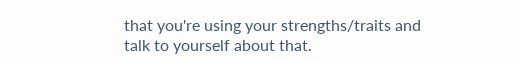that you're using your strengths/traits and talk to yourself about that.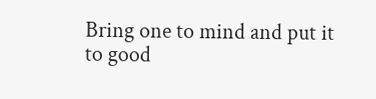Bring one to mind and put it to good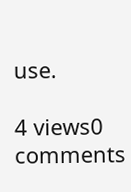use.

4 views0 comments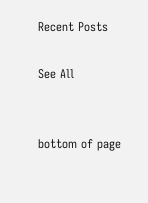Recent Posts

See All


bottom of page